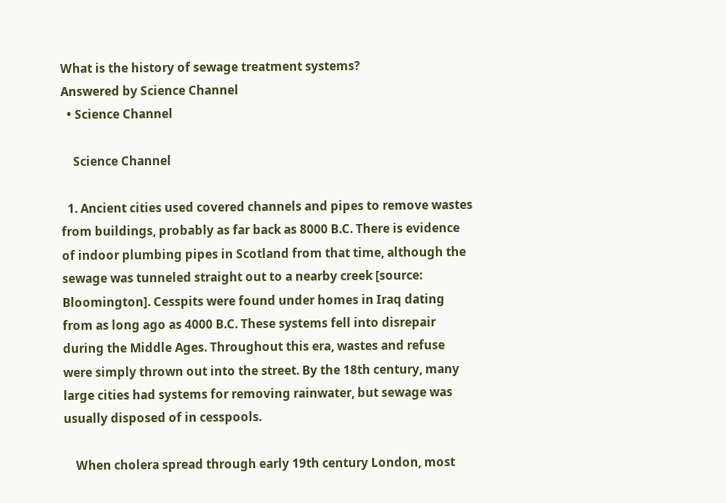What is the history of sewage treatment systems?
Answered by Science Channel
  • Science Channel

    Science Channel

  1. Ancient cities used covered channels and pipes to remove wastes from buildings, probably as far back as 8000 B.C. There is evidence of indoor plumbing pipes in Scotland from that time, although the sewage was tunneled straight out to a nearby creek [source: Bloomington]. Cesspits were found under homes in Iraq dating from as long ago as 4000 B.C. These systems fell into disrepair during the Middle Ages. Throughout this era, wastes and refuse were simply thrown out into the street. By the 18th century, many large cities had systems for removing rainwater, but sewage was usually disposed of in cesspools.

    When cholera spread through early 19th century London, most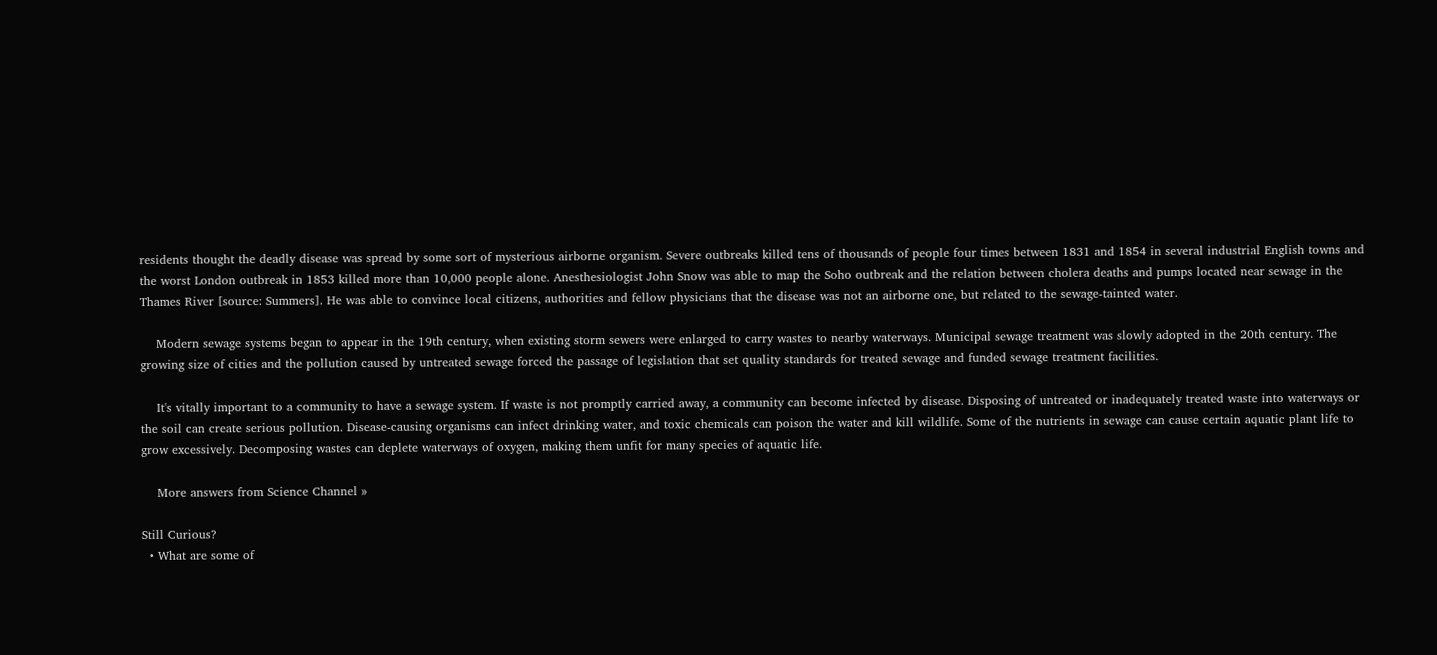residents thought the deadly disease was spread by some sort of mysterious airborne organism. Severe outbreaks killed tens of thousands of people four times between 1831 and 1854 in several industrial English towns and the worst London outbreak in 1853 killed more than 10,000 people alone. Anesthesiologist John Snow was able to map the Soho outbreak and the relation between cholera deaths and pumps located near sewage in the Thames River [source: Summers]. He was able to convince local citizens, authorities and fellow physicians that the disease was not an airborne one, but related to the sewage-tainted water.

    Modern sewage systems began to appear in the 19th century, when existing storm sewers were enlarged to carry wastes to nearby waterways. Municipal sewage treatment was slowly adopted in the 20th century. The growing size of cities and the pollution caused by untreated sewage forced the passage of legislation that set quality standards for treated sewage and funded sewage treatment facilities.

    It's vitally important to a community to have a sewage system. If waste is not promptly carried away, a community can become infected by disease. Disposing of untreated or inadequately treated waste into waterways or the soil can create serious pollution. Disease-causing organisms can infect drinking water, and toxic chemicals can poison the water and kill wildlife. Some of the nutrients in sewage can cause certain aquatic plant life to grow excessively. Decomposing wastes can deplete waterways of oxygen, making them unfit for many species of aquatic life.

    More answers from Science Channel »

Still Curious?
  • What are some of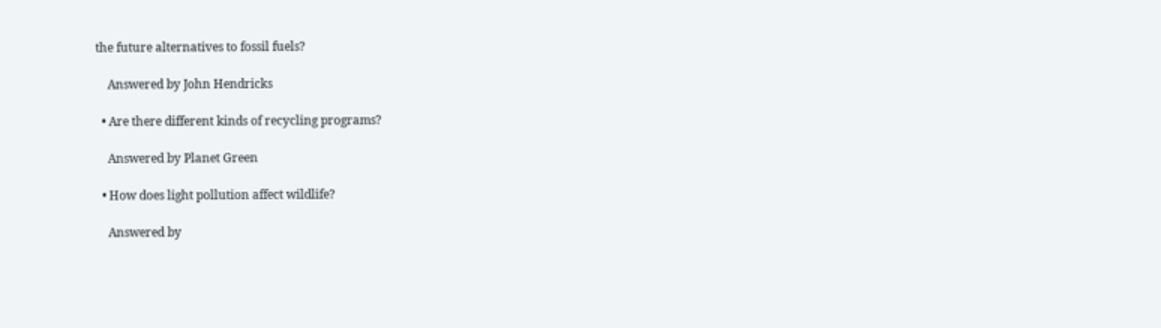the future alternatives to fossil fuels?

    Answered by John Hendricks

  • Are there different kinds of recycling programs?

    Answered by Planet Green

  • How does light pollution affect wildlife?

    Answered by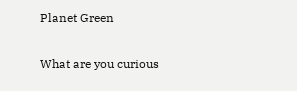Planet Green


What are you curious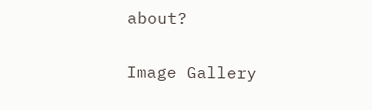about?

Image Gallery